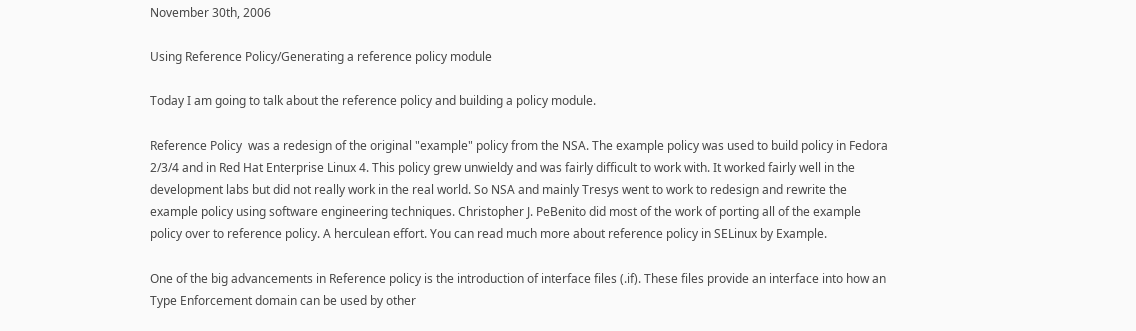November 30th, 2006

Using Reference Policy/Generating a reference policy module

Today I am going to talk about the reference policy and building a policy module.

Reference Policy  was a redesign of the original "example" policy from the NSA. The example policy was used to build policy in Fedora 2/3/4 and in Red Hat Enterprise Linux 4. This policy grew unwieldy and was fairly difficult to work with. It worked fairly well in the development labs but did not really work in the real world. So NSA and mainly Tresys went to work to redesign and rewrite the example policy using software engineering techniques. Christopher J. PeBenito did most of the work of porting all of the example policy over to reference policy. A herculean effort. You can read much more about reference policy in SELinux by Example.

One of the big advancements in Reference policy is the introduction of interface files (.if). These files provide an interface into how an Type Enforcement domain can be used by other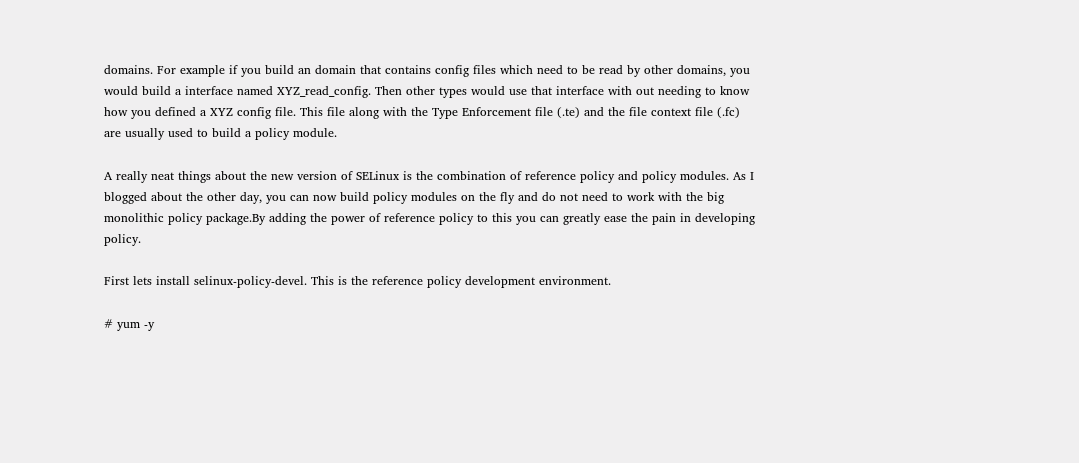domains. For example if you build an domain that contains config files which need to be read by other domains, you would build a interface named XYZ_read_config. Then other types would use that interface with out needing to know how you defined a XYZ config file. This file along with the Type Enforcement file (.te) and the file context file (.fc) are usually used to build a policy module.

A really neat things about the new version of SELinux is the combination of reference policy and policy modules. As I blogged about the other day, you can now build policy modules on the fly and do not need to work with the big monolithic policy package.By adding the power of reference policy to this you can greatly ease the pain in developing policy.

First lets install selinux-policy-devel. This is the reference policy development environment.

# yum -y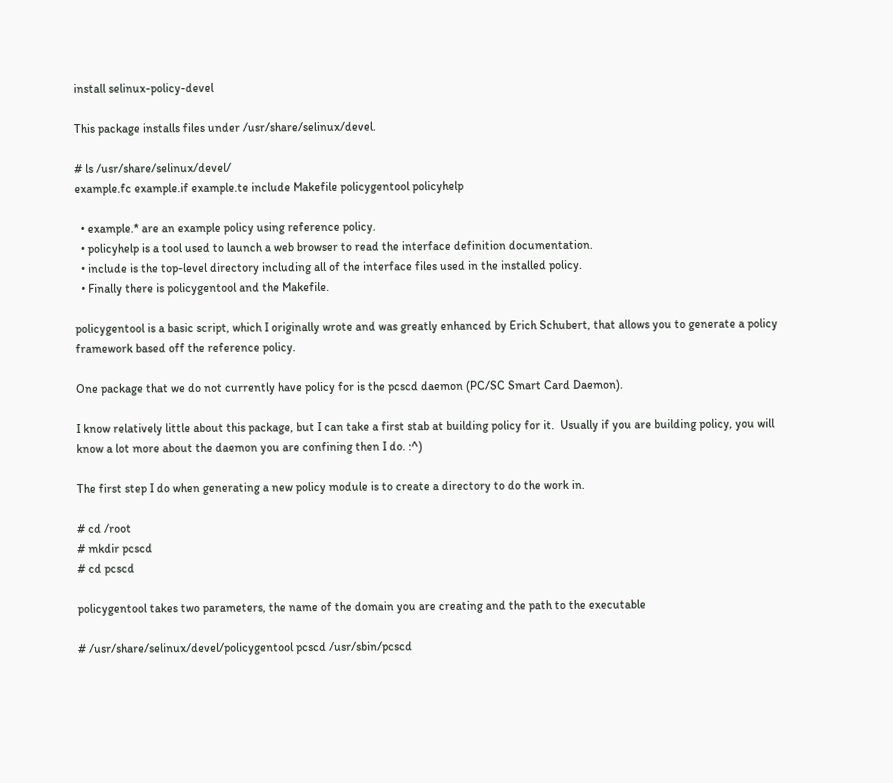install selinux-policy-devel

This package installs files under /usr/share/selinux/devel.

# ls /usr/share/selinux/devel/
example.fc example.if example.te include Makefile policygentool policyhelp

  • example.* are an example policy using reference policy.
  • policyhelp is a tool used to launch a web browser to read the interface definition documentation.
  • include is the top-level directory including all of the interface files used in the installed policy.
  • Finally there is policygentool and the Makefile.

policygentool is a basic script, which I originally wrote and was greatly enhanced by Erich Schubert, that allows you to generate a policy framework based off the reference policy.

One package that we do not currently have policy for is the pcscd daemon (PC/SC Smart Card Daemon).

I know relatively little about this package, but I can take a first stab at building policy for it.  Usually if you are building policy, you will know a lot more about the daemon you are confining then I do. :^)

The first step I do when generating a new policy module is to create a directory to do the work in.

# cd /root
# mkdir pcscd
# cd pcscd

policygentool takes two parameters, the name of the domain you are creating and the path to the executable

# /usr/share/selinux/devel/policygentool pcscd /usr/sbin/pcscd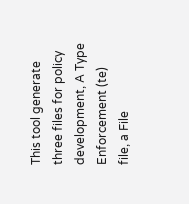This tool generate three files for policy development, A Type Enforcement (te)
file, a File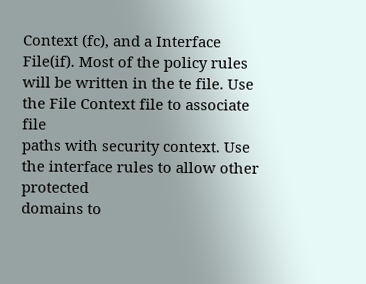Context (fc), and a Interface File(if). Most of the policy rules
will be written in the te file. Use the File Context file to associate file
paths with security context. Use the interface rules to allow other protected
domains to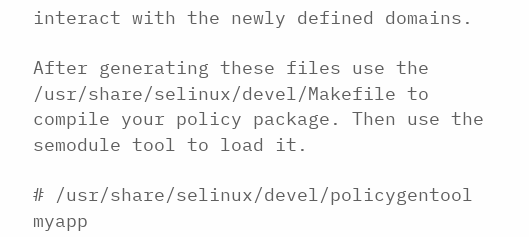interact with the newly defined domains.

After generating these files use the /usr/share/selinux/devel/Makefile to
compile your policy package. Then use the semodule tool to load it.

# /usr/share/selinux/devel/policygentool myapp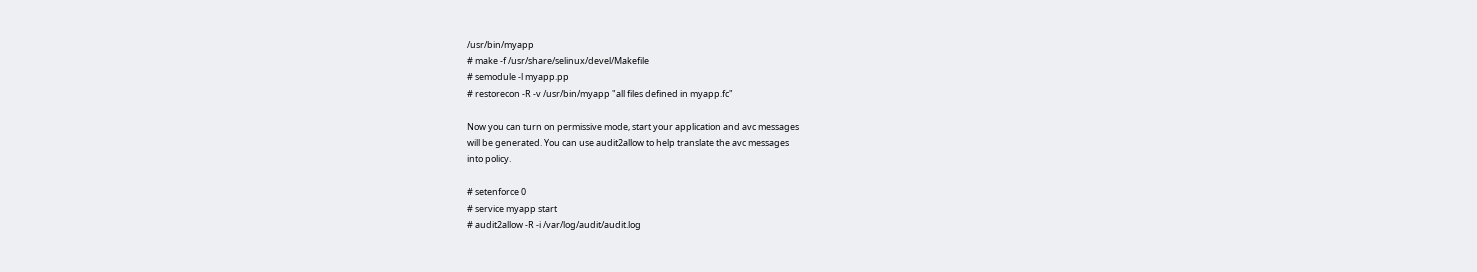/usr/bin/myapp
# make -f /usr/share/selinux/devel/Makefile
# semodule -l myapp.pp
# restorecon -R -v /usr/bin/myapp "all files defined in myapp.fc"

Now you can turn on permissive mode, start your application and avc messages
will be generated. You can use audit2allow to help translate the avc messages
into policy.

# setenforce 0
# service myapp start
# audit2allow -R -i /var/log/audit/audit.log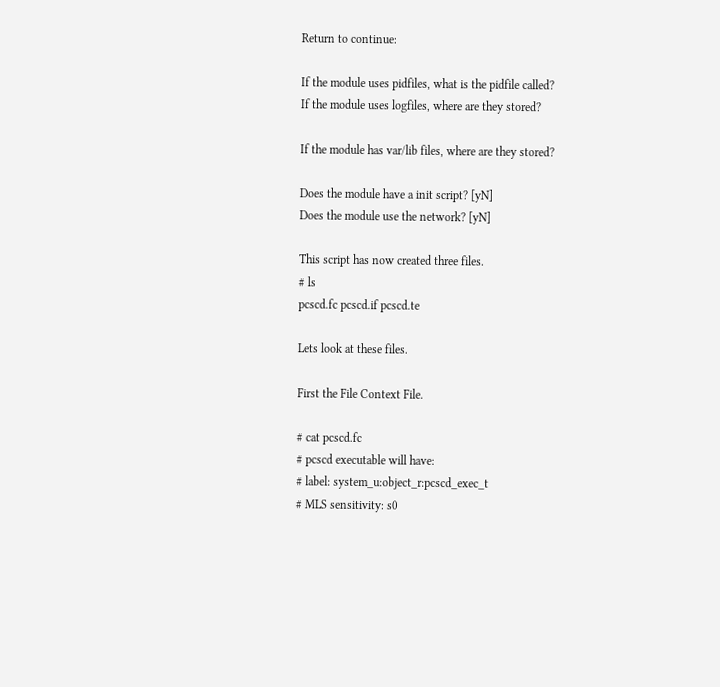Return to continue:

If the module uses pidfiles, what is the pidfile called?
If the module uses logfiles, where are they stored?

If the module has var/lib files, where are they stored?

Does the module have a init script? [yN]
Does the module use the network? [yN]

This script has now created three files.
# ls
pcscd.fc pcscd.if pcscd.te

Lets look at these files.

First the File Context File.

# cat pcscd.fc
# pcscd executable will have:
# label: system_u:object_r:pcscd_exec_t
# MLS sensitivity: s0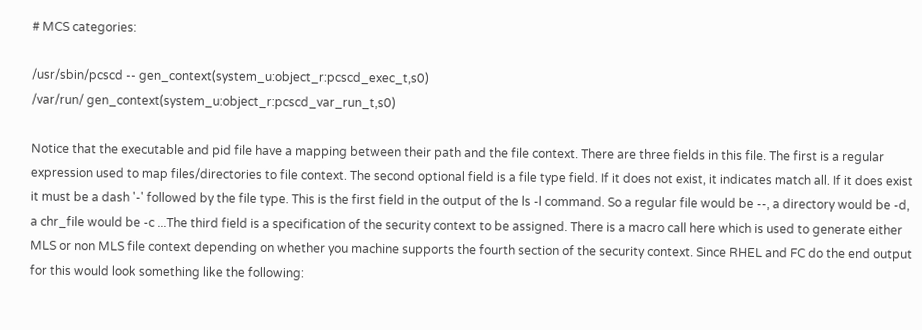# MCS categories:

/usr/sbin/pcscd -- gen_context(system_u:object_r:pcscd_exec_t,s0)
/var/run/ gen_context(system_u:object_r:pcscd_var_run_t,s0)

Notice that the executable and pid file have a mapping between their path and the file context. There are three fields in this file. The first is a regular expression used to map files/directories to file context. The second optional field is a file type field. If it does not exist, it indicates match all. If it does exist it must be a dash '-' followed by the file type. This is the first field in the output of the ls -l command. So a regular file would be --, a directory would be -d, a chr_file would be -c ...The third field is a specification of the security context to be assigned. There is a macro call here which is used to generate either MLS or non MLS file context depending on whether you machine supports the fourth section of the security context. Since RHEL and FC do the end output for this would look something like the following: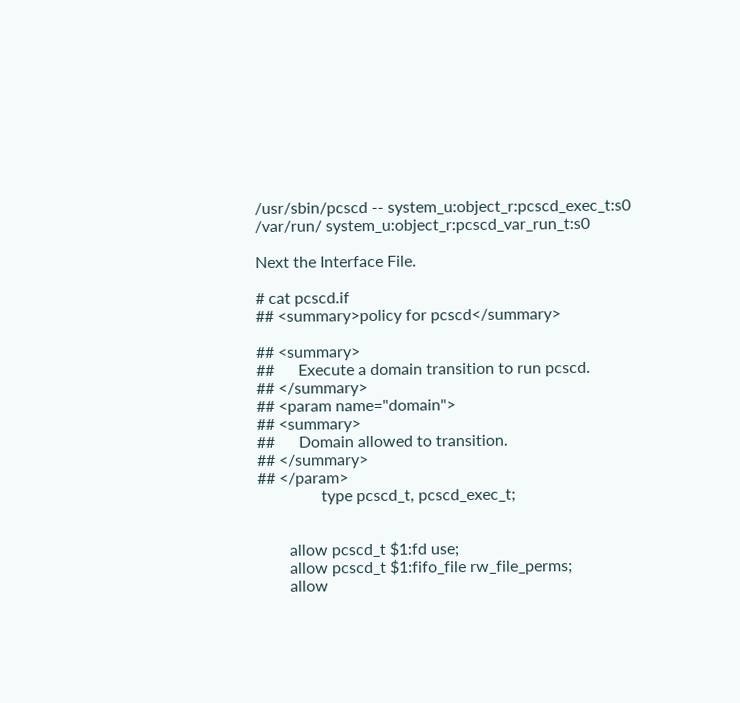/usr/sbin/pcscd -- system_u:object_r:pcscd_exec_t:s0
/var/run/ system_u:object_r:pcscd_var_run_t:s0

Next the Interface File.

# cat pcscd.if
## <summary>policy for pcscd</summary>

## <summary>
##      Execute a domain transition to run pcscd.
## </summary>
## <param name="domain">
## <summary>
##      Domain allowed to transition.
## </summary>
## </param>
                type pcscd_t, pcscd_exec_t;


        allow pcscd_t $1:fd use;
        allow pcscd_t $1:fifo_file rw_file_perms;
        allow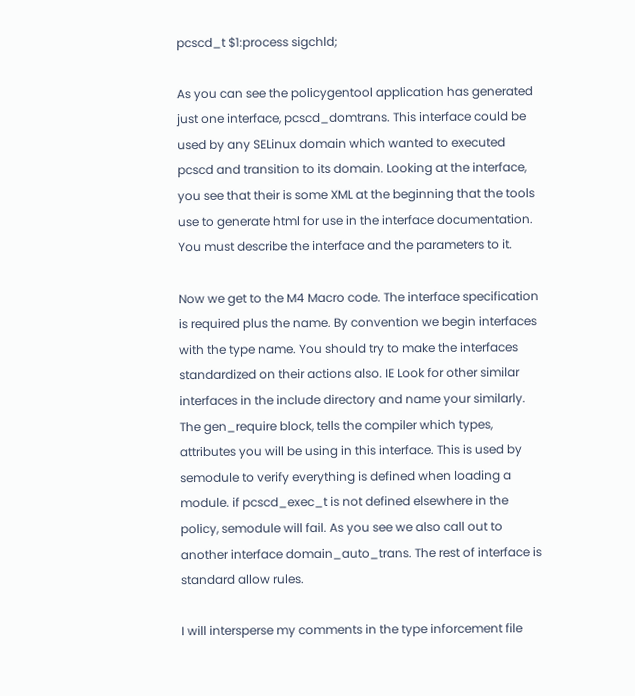pcscd_t $1:process sigchld;

As you can see the policygentool application has generated just one interface, pcscd_domtrans. This interface could be used by any SELinux domain which wanted to executed pcscd and transition to its domain. Looking at the interface, you see that their is some XML at the beginning that the tools use to generate html for use in the interface documentation. You must describe the interface and the parameters to it.

Now we get to the M4 Macro code. The interface specification is required plus the name. By convention we begin interfaces with the type name. You should try to make the interfaces standardized on their actions also. IE Look for other similar interfaces in the include directory and name your similarly. The gen_require block, tells the compiler which types, attributes you will be using in this interface. This is used by semodule to verify everything is defined when loading a module. if pcscd_exec_t is not defined elsewhere in the policy, semodule will fail. As you see we also call out to another interface domain_auto_trans. The rest of interface is standard allow rules.

I will intersperse my comments in the type inforcement file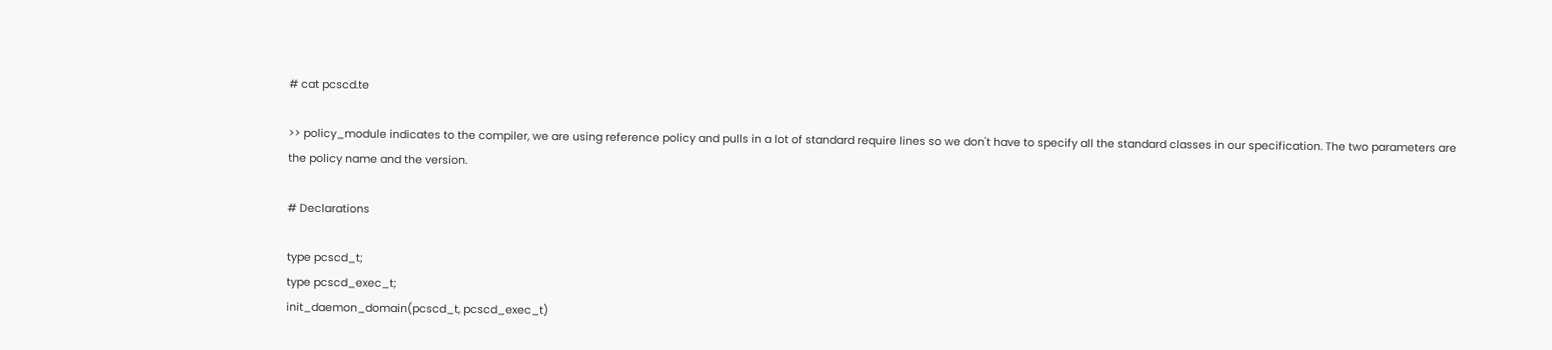# cat pcscd.te

>> policy_module indicates to the compiler, we are using reference policy and pulls in a lot of standard require lines so we don't have to specify all the standard classes in our specification. The two parameters are the policy name and the version.

# Declarations

type pcscd_t;
type pcscd_exec_t;
init_daemon_domain(pcscd_t, pcscd_exec_t)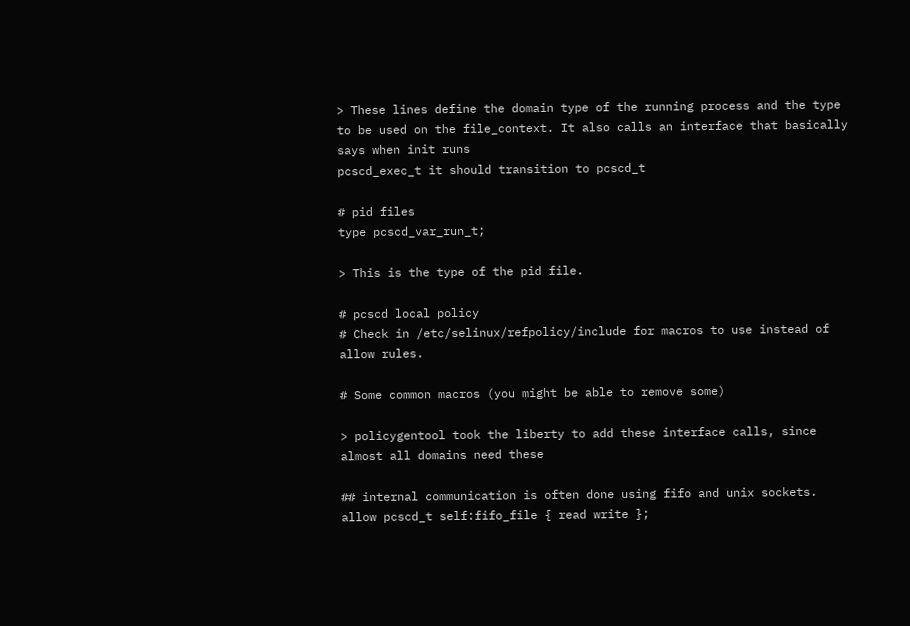> These lines define the domain type of the running process and the type to be used on the file_context. It also calls an interface that basically says when init runs
pcscd_exec_t it should transition to pcscd_t

# pid files
type pcscd_var_run_t;

> This is the type of the pid file.

# pcscd local policy
# Check in /etc/selinux/refpolicy/include for macros to use instead of allow rules.

# Some common macros (you might be able to remove some)

> policygentool took the liberty to add these interface calls, since almost all domains need these

## internal communication is often done using fifo and unix sockets.
allow pcscd_t self:fifo_file { read write };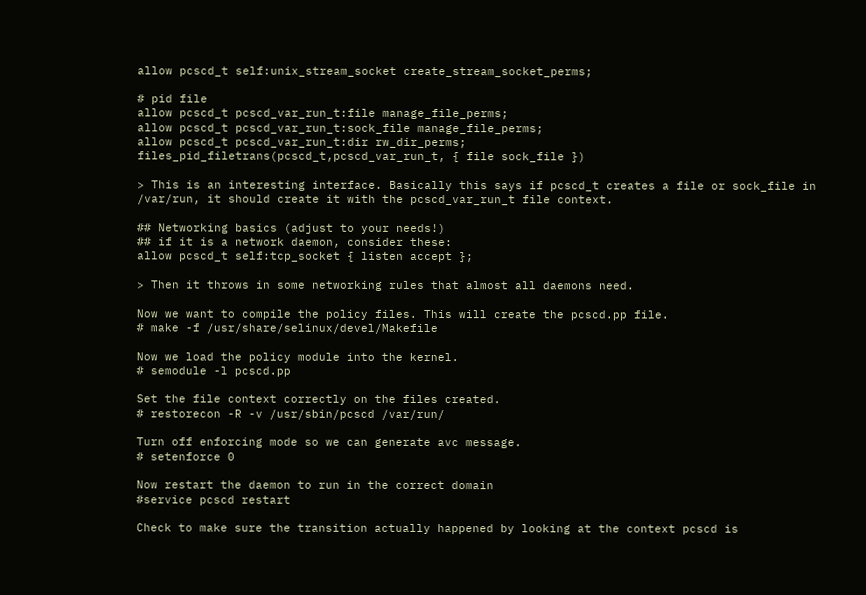allow pcscd_t self:unix_stream_socket create_stream_socket_perms;

# pid file
allow pcscd_t pcscd_var_run_t:file manage_file_perms;
allow pcscd_t pcscd_var_run_t:sock_file manage_file_perms;
allow pcscd_t pcscd_var_run_t:dir rw_dir_perms;
files_pid_filetrans(pcscd_t,pcscd_var_run_t, { file sock_file })

> This is an interesting interface. Basically this says if pcscd_t creates a file or sock_file in /var/run, it should create it with the pcscd_var_run_t file context.

## Networking basics (adjust to your needs!)
## if it is a network daemon, consider these:
allow pcscd_t self:tcp_socket { listen accept };

> Then it throws in some networking rules that almost all daemons need.

Now we want to compile the policy files. This will create the pcscd.pp file.
# make -f /usr/share/selinux/devel/Makefile

Now we load the policy module into the kernel.
# semodule -l pcscd.pp

Set the file context correctly on the files created.
# restorecon -R -v /usr/sbin/pcscd /var/run/

Turn off enforcing mode so we can generate avc message.
# setenforce 0

Now restart the daemon to run in the correct domain
#service pcscd restart

Check to make sure the transition actually happened by looking at the context pcscd is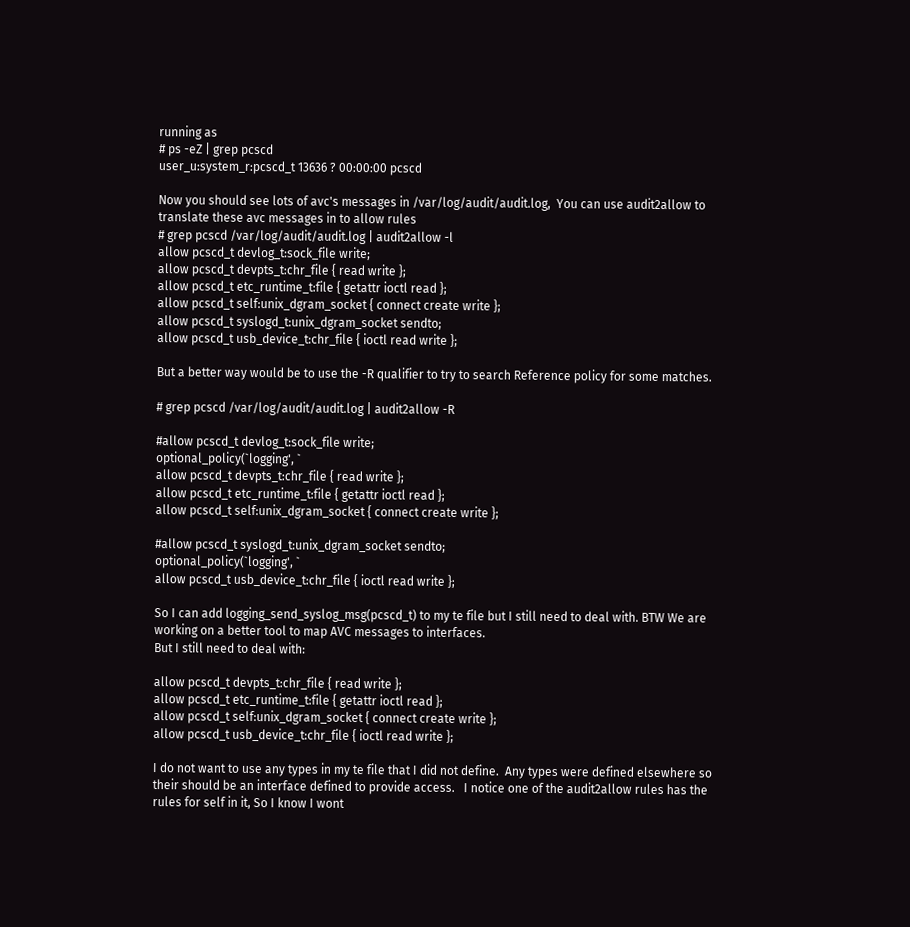running as
# ps -eZ | grep pcscd
user_u:system_r:pcscd_t 13636 ? 00:00:00 pcscd

Now you should see lots of avc's messages in /var/log/audit/audit.log,  You can use audit2allow to translate these avc messages in to allow rules
# grep pcscd /var/log/audit/audit.log | audit2allow -l
allow pcscd_t devlog_t:sock_file write;
allow pcscd_t devpts_t:chr_file { read write };
allow pcscd_t etc_runtime_t:file { getattr ioctl read };
allow pcscd_t self:unix_dgram_socket { connect create write };
allow pcscd_t syslogd_t:unix_dgram_socket sendto;
allow pcscd_t usb_device_t:chr_file { ioctl read write };

But a better way would be to use the -R qualifier to try to search Reference policy for some matches.

# grep pcscd /var/log/audit/audit.log | audit2allow -R

#allow pcscd_t devlog_t:sock_file write;
optional_policy(`logging', `
allow pcscd_t devpts_t:chr_file { read write };
allow pcscd_t etc_runtime_t:file { getattr ioctl read };
allow pcscd_t self:unix_dgram_socket { connect create write };

#allow pcscd_t syslogd_t:unix_dgram_socket sendto;
optional_policy(`logging', `
allow pcscd_t usb_device_t:chr_file { ioctl read write };

So I can add logging_send_syslog_msg(pcscd_t) to my te file but I still need to deal with. BTW We are working on a better tool to map AVC messages to interfaces.
But I still need to deal with:

allow pcscd_t devpts_t:chr_file { read write };
allow pcscd_t etc_runtime_t:file { getattr ioctl read };
allow pcscd_t self:unix_dgram_socket { connect create write };
allow pcscd_t usb_device_t:chr_file { ioctl read write };

I do not want to use any types in my te file that I did not define.  Any types were defined elsewhere so their should be an interface defined to provide access.   I notice one of the audit2allow rules has the rules for self in it, So I know I wont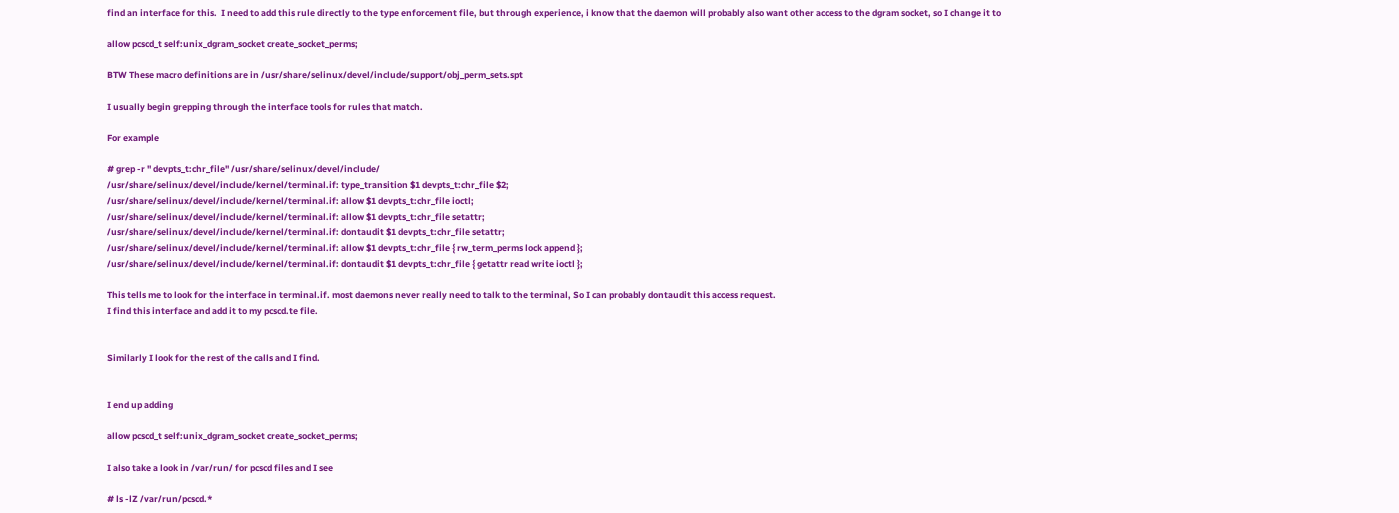find an interface for this.  I need to add this rule directly to the type enforcement file, but through experience, i know that the daemon will probably also want other access to the dgram socket, so I change it to

allow pcscd_t self:unix_dgram_socket create_socket_perms;

BTW These macro definitions are in /usr/share/selinux/devel/include/support/obj_perm_sets.spt

I usually begin grepping through the interface tools for rules that match.

For example

# grep -r " devpts_t:chr_file" /usr/share/selinux/devel/include/
/usr/share/selinux/devel/include/kernel/terminal.if: type_transition $1 devpts_t:chr_file $2;
/usr/share/selinux/devel/include/kernel/terminal.if: allow $1 devpts_t:chr_file ioctl;
/usr/share/selinux/devel/include/kernel/terminal.if: allow $1 devpts_t:chr_file setattr;
/usr/share/selinux/devel/include/kernel/terminal.if: dontaudit $1 devpts_t:chr_file setattr;
/usr/share/selinux/devel/include/kernel/terminal.if: allow $1 devpts_t:chr_file { rw_term_perms lock append };
/usr/share/selinux/devel/include/kernel/terminal.if: dontaudit $1 devpts_t:chr_file { getattr read write ioctl };

This tells me to look for the interface in terminal.if. most daemons never really need to talk to the terminal, So I can probably dontaudit this access request.
I find this interface and add it to my pcscd.te file.


Similarly I look for the rest of the calls and I find.


I end up adding

allow pcscd_t self:unix_dgram_socket create_socket_perms;

I also take a look in /var/run/ for pcscd files and I see

# ls -lZ /var/run/pcscd.*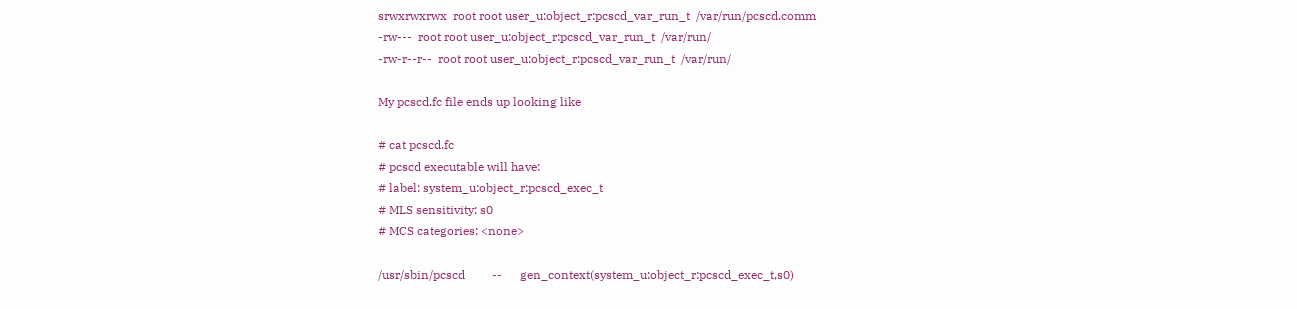srwxrwxrwx  root root user_u:object_r:pcscd_var_run_t  /var/run/pcscd.comm
-rw---  root root user_u:object_r:pcscd_var_run_t  /var/run/
-rw-r--r--  root root user_u:object_r:pcscd_var_run_t  /var/run/

My pcscd.fc file ends up looking like

# cat pcscd.fc
# pcscd executable will have:
# label: system_u:object_r:pcscd_exec_t
# MLS sensitivity: s0
# MCS categories: <none>

/usr/sbin/pcscd         --      gen_context(system_u:object_r:pcscd_exec_t,s0)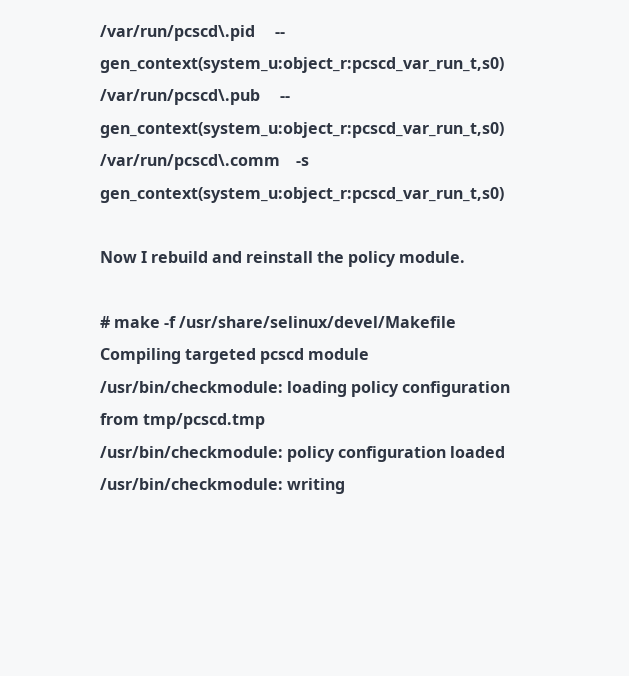/var/run/pcscd\.pid     --      gen_context(system_u:object_r:pcscd_var_run_t,s0)
/var/run/pcscd\.pub     --      gen_context(system_u:object_r:pcscd_var_run_t,s0)
/var/run/pcscd\.comm    -s      gen_context(system_u:object_r:pcscd_var_run_t,s0)

Now I rebuild and reinstall the policy module.

# make -f /usr/share/selinux/devel/Makefile
Compiling targeted pcscd module
/usr/bin/checkmodule: loading policy configuration from tmp/pcscd.tmp
/usr/bin/checkmodule: policy configuration loaded
/usr/bin/checkmodule: writing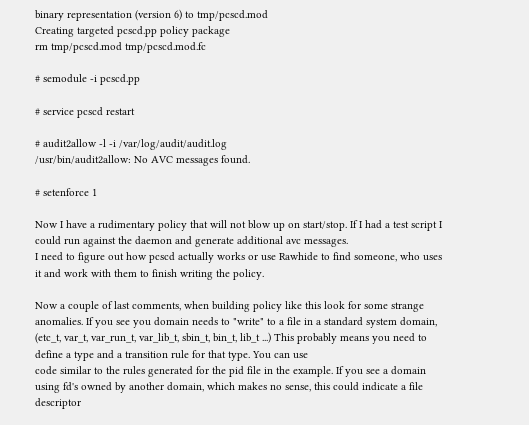binary representation (version 6) to tmp/pcscd.mod
Creating targeted pcscd.pp policy package
rm tmp/pcscd.mod tmp/pcscd.mod.fc

# semodule -i pcscd.pp

# service pcscd restart

# audit2allow -l -i /var/log/audit/audit.log
/usr/bin/audit2allow: No AVC messages found.

# setenforce 1

Now I have a rudimentary policy that will not blow up on start/stop. If I had a test script I could run against the daemon and generate additional avc messages.
I need to figure out how pcscd actually works or use Rawhide to find someone, who uses it and work with them to finish writing the policy.

Now a couple of last comments, when building policy like this look for some strange anomalies. If you see you domain needs to "write" to a file in a standard system domain, (etc_t, var_t, var_run_t, var_lib_t, sbin_t, bin_t, lib_t ...) This probably means you need to define a type and a transition rule for that type. You can use
code similar to the rules generated for the pid file in the example. If you see a domain using fd's owned by another domain, which makes no sense, this could indicate a file descriptor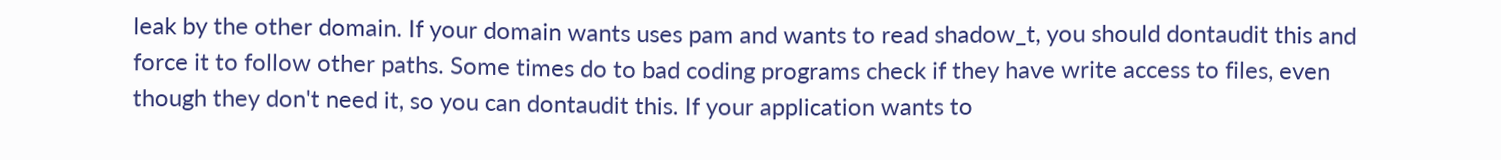leak by the other domain. If your domain wants uses pam and wants to read shadow_t, you should dontaudit this and force it to follow other paths. Some times do to bad coding programs check if they have write access to files, even though they don't need it, so you can dontaudit this. If your application wants to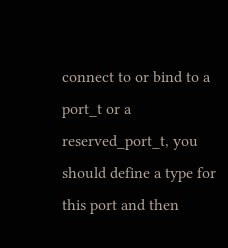connect to or bind to a port_t or a reserved_port_t, you should define a type for this port and then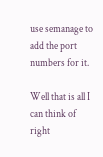use semanage to add the port numbers for it.

Well that is all I can think of right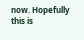now. Hopefully this is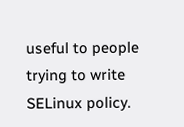useful to people trying to write SELinux policy.